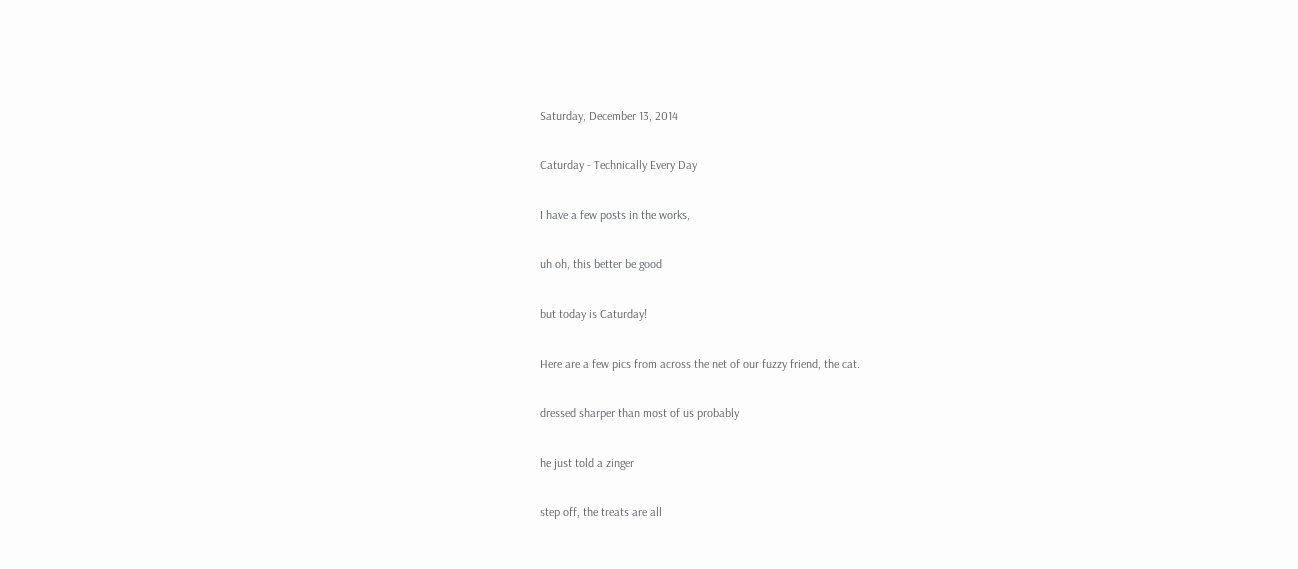Saturday, December 13, 2014

Caturday - Technically Every Day

I have a few posts in the works,

uh oh, this better be good

but today is Caturday!

Here are a few pics from across the net of our fuzzy friend, the cat.

dressed sharper than most of us probably

he just told a zinger

step off, the treats are all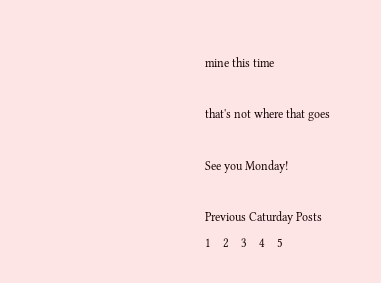mine this time

that's not where that goes

See you Monday!

Previous Caturday Posts
1    2    3    4    5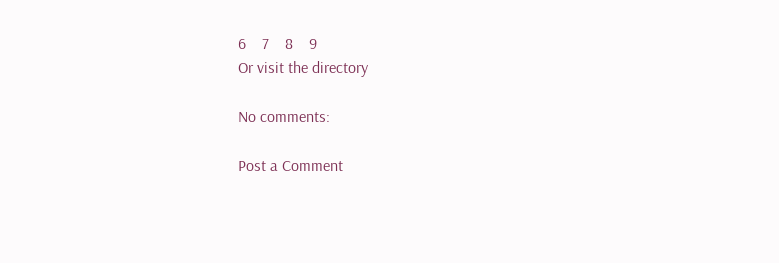6    7    8    9
Or visit the directory

No comments:

Post a Comment